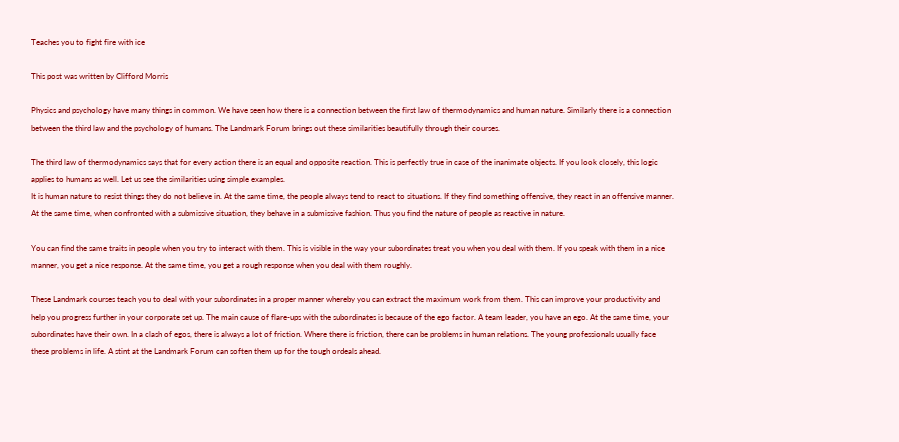Teaches you to fight fire with ice

This post was written by Clifford Morris

Physics and psychology have many things in common. We have seen how there is a connection between the first law of thermodynamics and human nature. Similarly there is a connection between the third law and the psychology of humans. The Landmark Forum brings out these similarities beautifully through their courses.

The third law of thermodynamics says that for every action there is an equal and opposite reaction. This is perfectly true in case of the inanimate objects. If you look closely, this logic applies to humans as well. Let us see the similarities using simple examples.
It is human nature to resist things they do not believe in. At the same time, the people always tend to react to situations. If they find something offensive, they react in an offensive manner. At the same time, when confronted with a submissive situation, they behave in a submissive fashion. Thus you find the nature of people as reactive in nature.

You can find the same traits in people when you try to interact with them. This is visible in the way your subordinates treat you when you deal with them. If you speak with them in a nice manner, you get a nice response. At the same time, you get a rough response when you deal with them roughly.

These Landmark courses teach you to deal with your subordinates in a proper manner whereby you can extract the maximum work from them. This can improve your productivity and help you progress further in your corporate set up. The main cause of flare-ups with the subordinates is because of the ego factor. A team leader, you have an ego. At the same time, your subordinates have their own. In a clash of egos, there is always a lot of friction. Where there is friction, there can be problems in human relations. The young professionals usually face these problems in life. A stint at the Landmark Forum can soften them up for the tough ordeals ahead.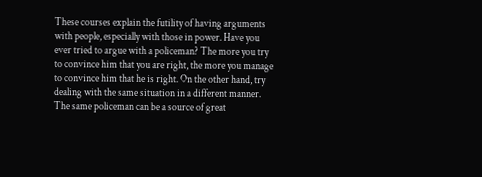These courses explain the futility of having arguments with people, especially with those in power. Have you ever tried to argue with a policeman? The more you try to convince him that you are right, the more you manage to convince him that he is right. On the other hand, try dealing with the same situation in a different manner. The same policeman can be a source of great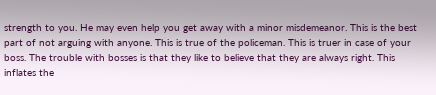strength to you. He may even help you get away with a minor misdemeanor. This is the best part of not arguing with anyone. This is true of the policeman. This is truer in case of your boss. The trouble with bosses is that they like to believe that they are always right. This inflates the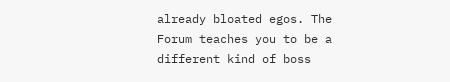already bloated egos. The Forum teaches you to be a different kind of boss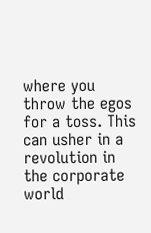where you throw the egos for a toss. This can usher in a revolution in the corporate world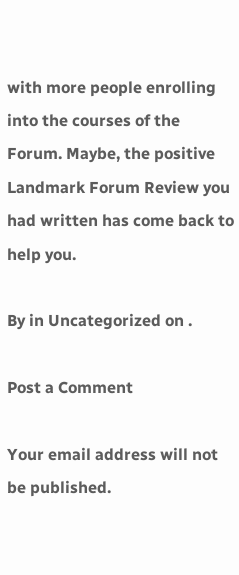with more people enrolling into the courses of the Forum. Maybe, the positive Landmark Forum Review you had written has come back to help you.

By in Uncategorized on .

Post a Comment

Your email address will not be published.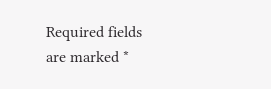Required fields are marked *